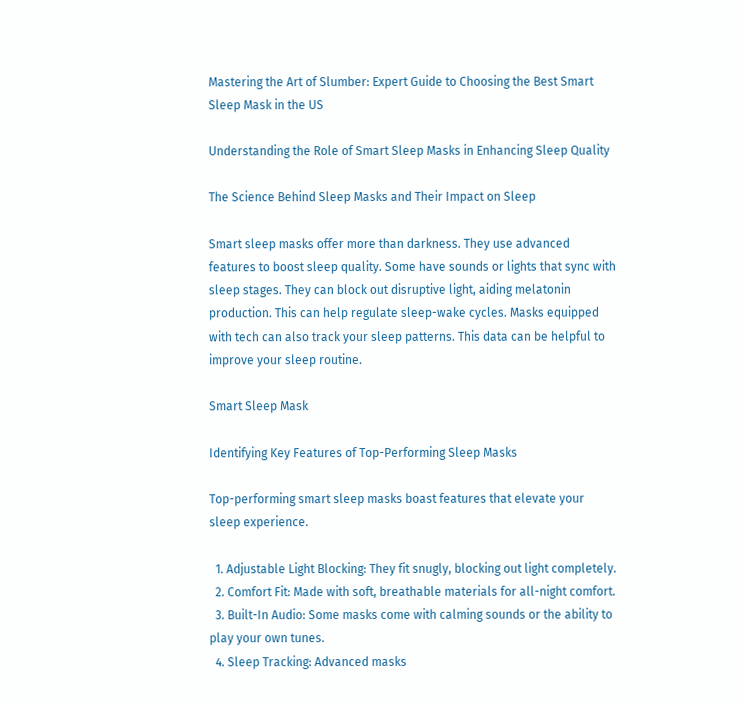Mastering the Art of Slumber: Expert Guide to Choosing the Best Smart Sleep Mask in the US

Understanding the Role of Smart Sleep Masks in Enhancing Sleep Quality

The Science Behind Sleep Masks and Their Impact on Sleep

Smart sleep masks offer more than darkness. They use advanced features to boost sleep quality. Some have sounds or lights that sync with sleep stages. They can block out disruptive light, aiding melatonin production. This can help regulate sleep-wake cycles. Masks equipped with tech can also track your sleep patterns. This data can be helpful to improve your sleep routine.

Smart Sleep Mask

Identifying Key Features of Top-Performing Sleep Masks

Top-performing smart sleep masks boast features that elevate your sleep experience.

  1. Adjustable Light Blocking: They fit snugly, blocking out light completely.
  2. Comfort Fit: Made with soft, breathable materials for all-night comfort.
  3. Built-In Audio: Some masks come with calming sounds or the ability to play your own tunes.
  4. Sleep Tracking: Advanced masks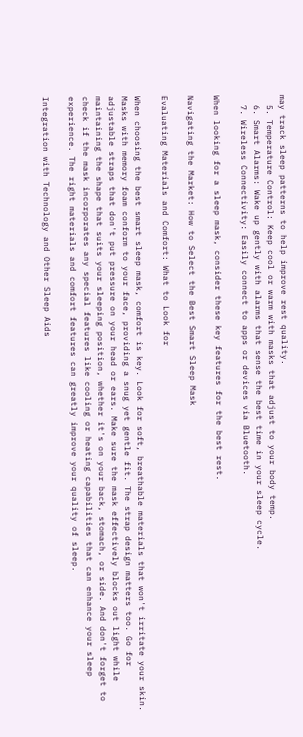may track sleep patterns to help improve rest quality.
  5. Temperature Control: Keep cool or warm with masks that adjust to your body temp.
  6. Smart Alarms: Wake up gently with alarms that sense the best time in your sleep cycle.
  7. Wireless Connectivity: Easily connect to apps or devices via Bluetooth.

When looking for a sleep mask, consider these key features for the best rest.

Navigating the Market: How to Select the Best Smart Sleep Mask

Evaluating Materials and Comfort: What to Look for

When choosing the best smart sleep mask, comfort is key. Look for soft, breathable materials that won't irritate your skin. Masks with memory foam conform to your face, providing a snug yet gentle fit. The strap design matters too. Go for adjustable straps that don't put pressure on your head or ears. Make sure the mask effectively blocks out light while maintaining the shape that suits your sleeping position, whether it's on your back, stomach, or side. And don't forget to check if the mask incorporates any special features like cooling or heating capabilities that can enhance your sleep experience. The right materials and comfort features can greatly improve your quality of sleep.

Integration with Technology and Other Sleep Aids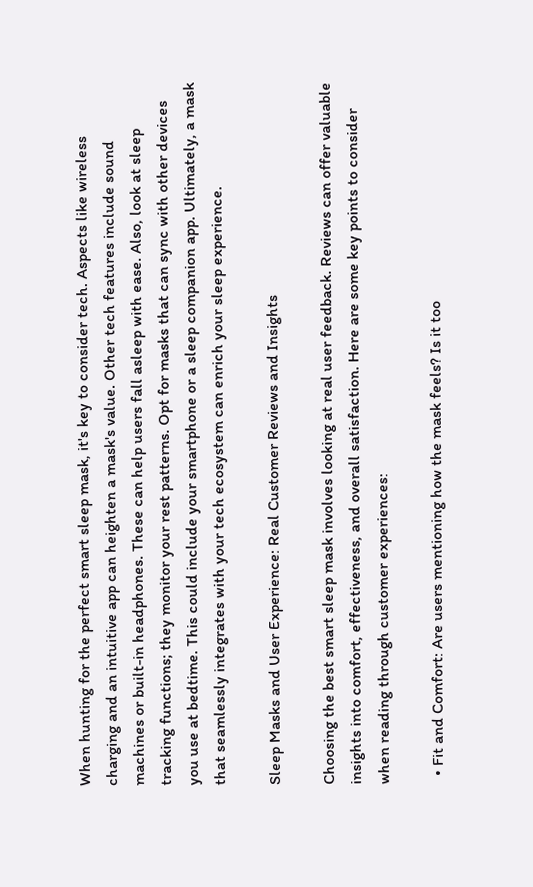When hunting for the perfect smart sleep mask, it's key to consider tech. Aspects like wireless charging and an intuitive app can heighten a mask's value. Other tech features include sound machines or built-in headphones. These can help users fall asleep with ease. Also, look at sleep tracking functions; they monitor your rest patterns. Opt for masks that can sync with other devices you use at bedtime. This could include your smartphone or a sleep companion app. Ultimately, a mask that seamlessly integrates with your tech ecosystem can enrich your sleep experience.

Sleep Masks and User Experience: Real Customer Reviews and Insights

Choosing the best smart sleep mask involves looking at real user feedback. Reviews can offer valuable insights into comfort, effectiveness, and overall satisfaction. Here are some key points to consider when reading through customer experiences:

  • Fit and Comfort: Are users mentioning how the mask feels? Is it too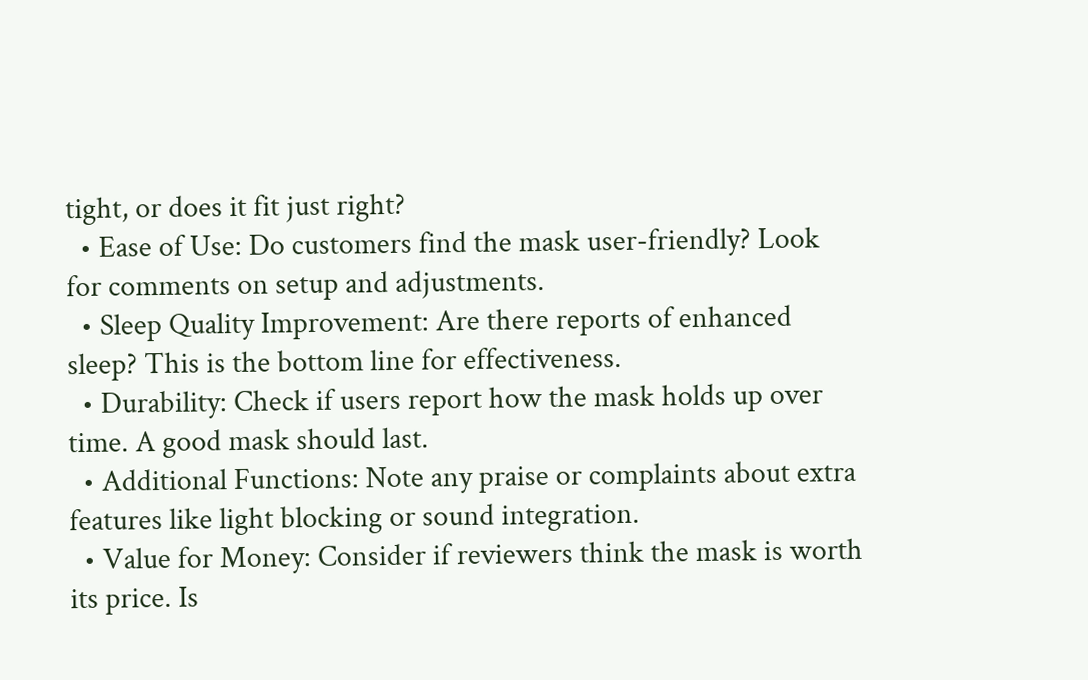tight, or does it fit just right?
  • Ease of Use: Do customers find the mask user-friendly? Look for comments on setup and adjustments.
  • Sleep Quality Improvement: Are there reports of enhanced sleep? This is the bottom line for effectiveness.
  • Durability: Check if users report how the mask holds up over time. A good mask should last.
  • Additional Functions: Note any praise or complaints about extra features like light blocking or sound integration.
  • Value for Money: Consider if reviewers think the mask is worth its price. Is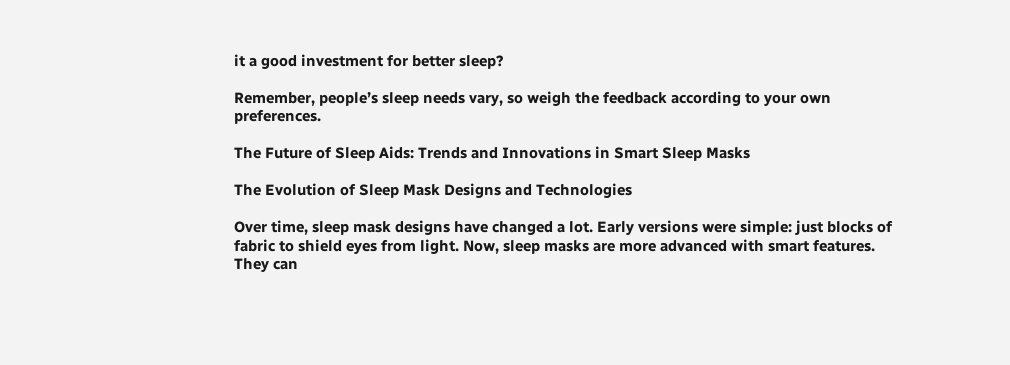it a good investment for better sleep?

Remember, people’s sleep needs vary, so weigh the feedback according to your own preferences.

The Future of Sleep Aids: Trends and Innovations in Smart Sleep Masks

The Evolution of Sleep Mask Designs and Technologies

Over time, sleep mask designs have changed a lot. Early versions were simple: just blocks of fabric to shield eyes from light. Now, sleep masks are more advanced with smart features. They can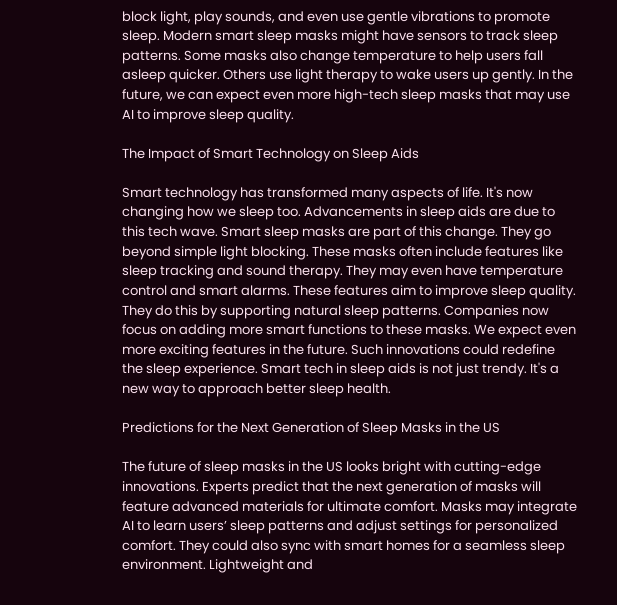block light, play sounds, and even use gentle vibrations to promote sleep. Modern smart sleep masks might have sensors to track sleep patterns. Some masks also change temperature to help users fall asleep quicker. Others use light therapy to wake users up gently. In the future, we can expect even more high-tech sleep masks that may use AI to improve sleep quality.

The Impact of Smart Technology on Sleep Aids

Smart technology has transformed many aspects of life. It's now changing how we sleep too. Advancements in sleep aids are due to this tech wave. Smart sleep masks are part of this change. They go beyond simple light blocking. These masks often include features like sleep tracking and sound therapy. They may even have temperature control and smart alarms. These features aim to improve sleep quality. They do this by supporting natural sleep patterns. Companies now focus on adding more smart functions to these masks. We expect even more exciting features in the future. Such innovations could redefine the sleep experience. Smart tech in sleep aids is not just trendy. It's a new way to approach better sleep health.

Predictions for the Next Generation of Sleep Masks in the US

The future of sleep masks in the US looks bright with cutting-edge innovations. Experts predict that the next generation of masks will feature advanced materials for ultimate comfort. Masks may integrate AI to learn users’ sleep patterns and adjust settings for personalized comfort. They could also sync with smart homes for a seamless sleep environment. Lightweight and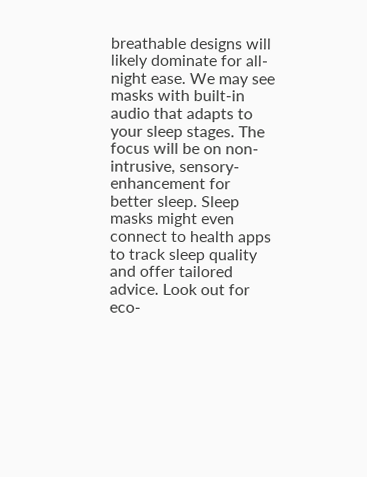breathable designs will likely dominate for all-night ease. We may see masks with built-in audio that adapts to your sleep stages. The focus will be on non-intrusive, sensory-enhancement for better sleep. Sleep masks might even connect to health apps to track sleep quality and offer tailored advice. Look out for eco-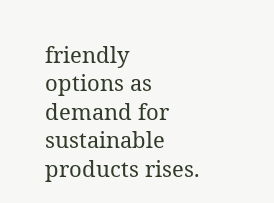friendly options as demand for sustainable products rises.